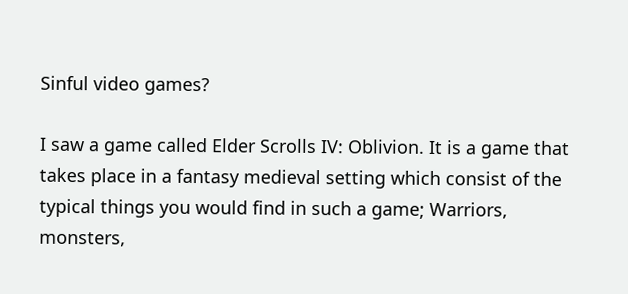Sinful video games?

I saw a game called Elder Scrolls IV: Oblivion. It is a game that takes place in a fantasy medieval setting which consist of the typical things you would find in such a game; Warriors, monsters,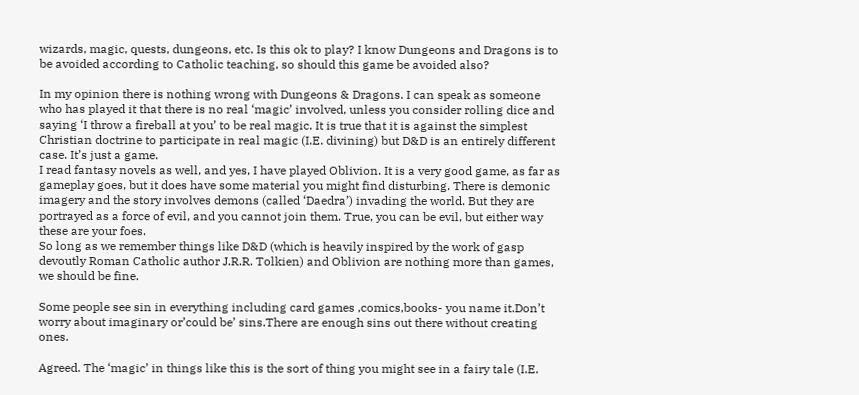wizards, magic, quests, dungeons, etc. Is this ok to play? I know Dungeons and Dragons is to be avoided according to Catholic teaching, so should this game be avoided also?

In my opinion there is nothing wrong with Dungeons & Dragons. I can speak as someone who has played it that there is no real ‘magic’ involved, unless you consider rolling dice and saying ‘I throw a fireball at you’ to be real magic. It is true that it is against the simplest Christian doctrine to participate in real magic (I.E. divining) but D&D is an entirely different case. It’s just a game.
I read fantasy novels as well, and yes, I have played Oblivion. It is a very good game, as far as gameplay goes, but it does have some material you might find disturbing. There is demonic imagery and the story involves demons (called ‘Daedra’) invading the world. But they are portrayed as a force of evil, and you cannot join them. True, you can be evil, but either way these are your foes.
So long as we remember things like D&D (which is heavily inspired by the work of gasp devoutly Roman Catholic author J.R.R. Tolkien) and Oblivion are nothing more than games, we should be fine.

Some people see sin in everything including card games ,comics,books- you name it.Don’t worry about imaginary or’could be’ sins.There are enough sins out there without creating ones.

Agreed. The ‘magic’ in things like this is the sort of thing you might see in a fairy tale (I.E.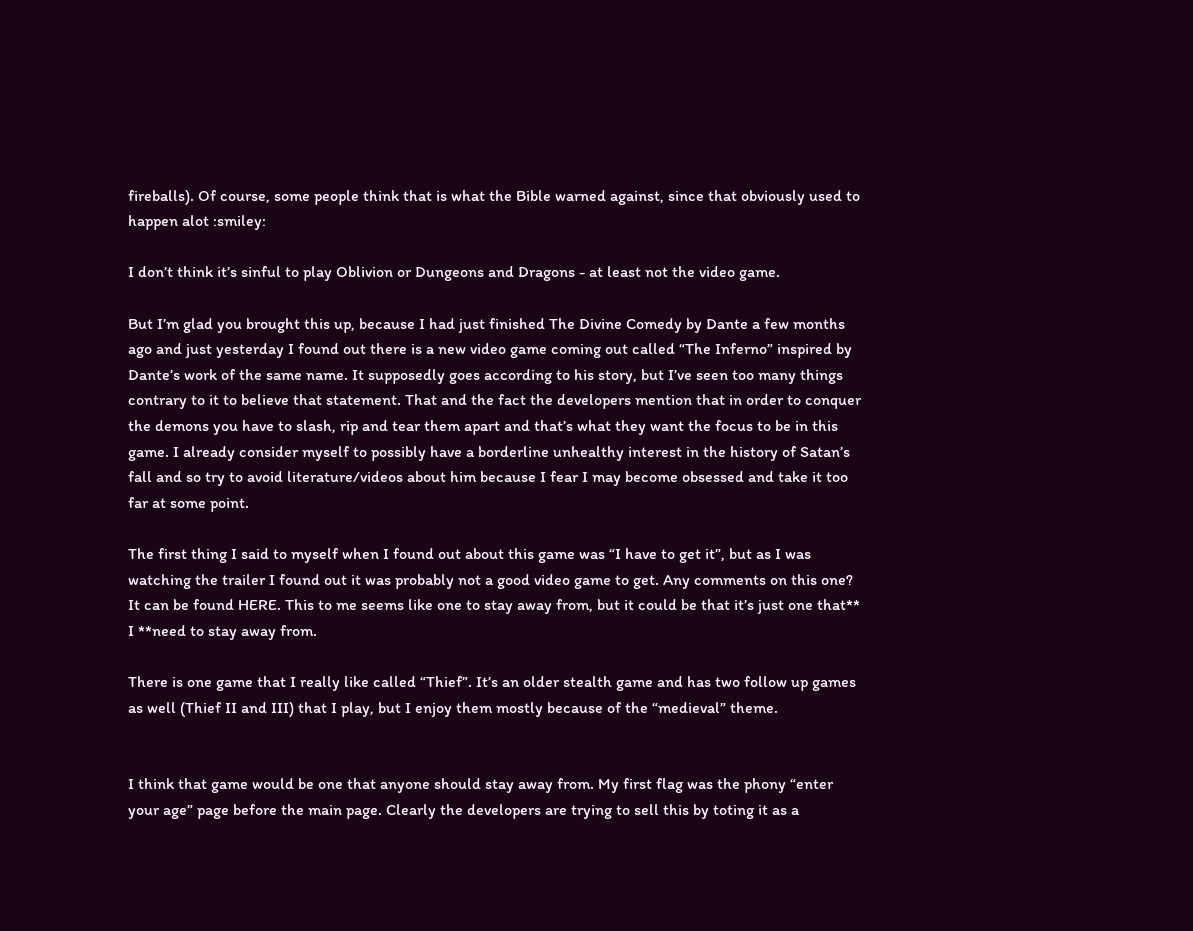fireballs). Of course, some people think that is what the Bible warned against, since that obviously used to happen alot :smiley:

I don’t think it’s sinful to play Oblivion or Dungeons and Dragons - at least not the video game.

But I’m glad you brought this up, because I had just finished The Divine Comedy by Dante a few months ago and just yesterday I found out there is a new video game coming out called “The Inferno” inspired by Dante’s work of the same name. It supposedly goes according to his story, but I’ve seen too many things contrary to it to believe that statement. That and the fact the developers mention that in order to conquer the demons you have to slash, rip and tear them apart and that’s what they want the focus to be in this game. I already consider myself to possibly have a borderline unhealthy interest in the history of Satan’s fall and so try to avoid literature/videos about him because I fear I may become obsessed and take it too far at some point.

The first thing I said to myself when I found out about this game was “I have to get it”, but as I was watching the trailer I found out it was probably not a good video game to get. Any comments on this one? It can be found HERE. This to me seems like one to stay away from, but it could be that it’s just one that** I **need to stay away from.

There is one game that I really like called “Thief”. It’s an older stealth game and has two follow up games as well (Thief II and III) that I play, but I enjoy them mostly because of the “medieval” theme.


I think that game would be one that anyone should stay away from. My first flag was the phony “enter your age” page before the main page. Clearly the developers are trying to sell this by toting it as a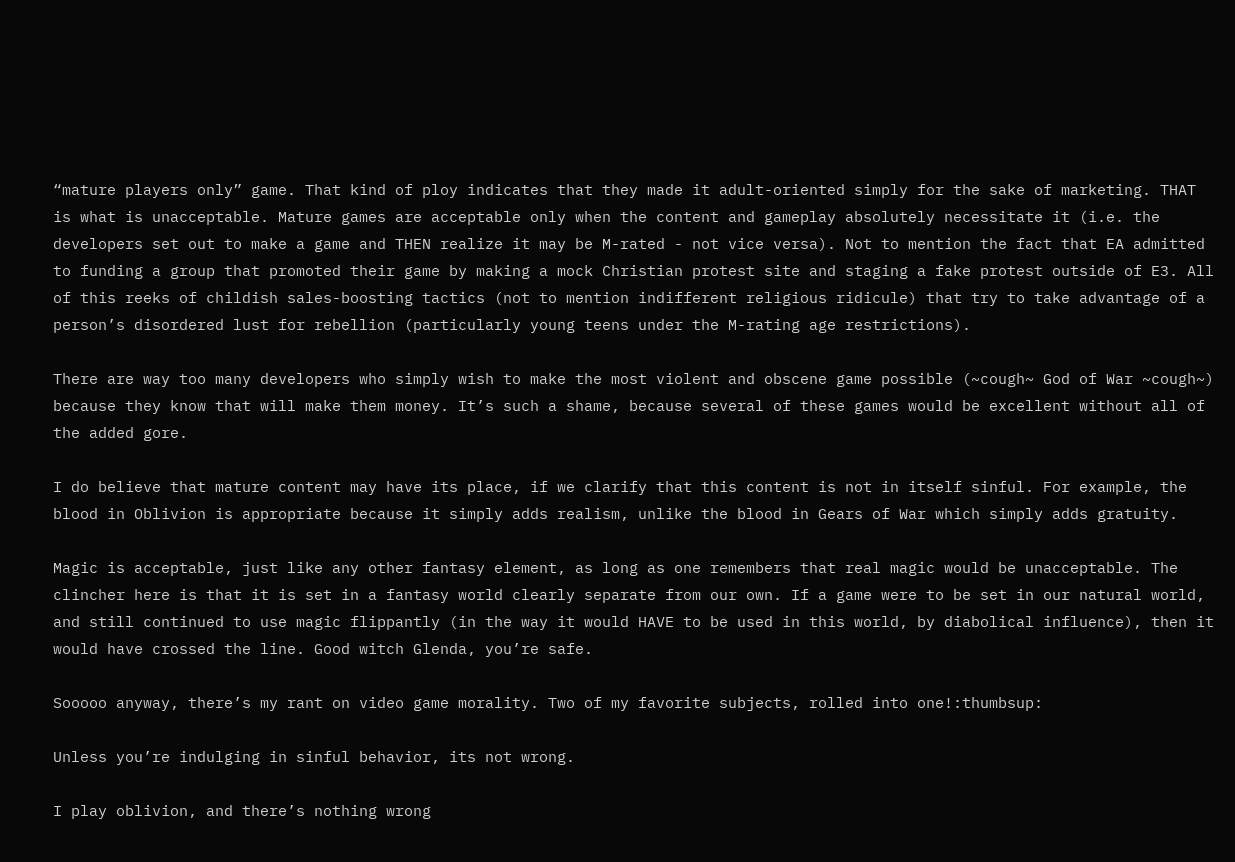“mature players only” game. That kind of ploy indicates that they made it adult-oriented simply for the sake of marketing. THAT is what is unacceptable. Mature games are acceptable only when the content and gameplay absolutely necessitate it (i.e. the developers set out to make a game and THEN realize it may be M-rated - not vice versa). Not to mention the fact that EA admitted to funding a group that promoted their game by making a mock Christian protest site and staging a fake protest outside of E3. All of this reeks of childish sales-boosting tactics (not to mention indifferent religious ridicule) that try to take advantage of a person’s disordered lust for rebellion (particularly young teens under the M-rating age restrictions).

There are way too many developers who simply wish to make the most violent and obscene game possible (~cough~ God of War ~cough~) because they know that will make them money. It’s such a shame, because several of these games would be excellent without all of the added gore.

I do believe that mature content may have its place, if we clarify that this content is not in itself sinful. For example, the blood in Oblivion is appropriate because it simply adds realism, unlike the blood in Gears of War which simply adds gratuity.

Magic is acceptable, just like any other fantasy element, as long as one remembers that real magic would be unacceptable. The clincher here is that it is set in a fantasy world clearly separate from our own. If a game were to be set in our natural world, and still continued to use magic flippantly (in the way it would HAVE to be used in this world, by diabolical influence), then it would have crossed the line. Good witch Glenda, you’re safe.

Sooooo anyway, there’s my rant on video game morality. Two of my favorite subjects, rolled into one!:thumbsup:

Unless you’re indulging in sinful behavior, its not wrong.

I play oblivion, and there’s nothing wrong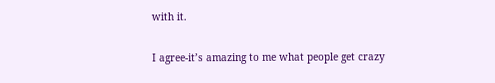with it.

I agree-it’s amazing to me what people get crazy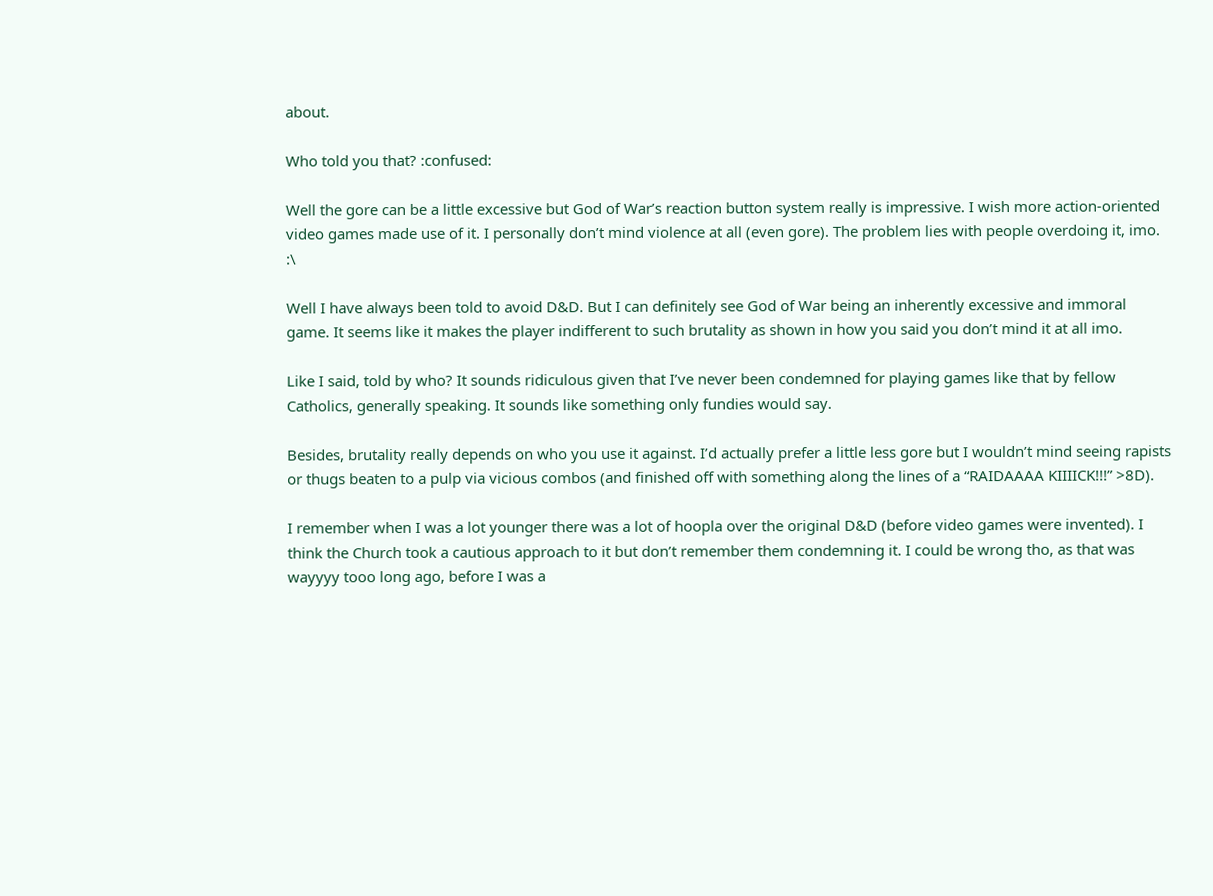about.

Who told you that? :confused:

Well the gore can be a little excessive but God of War’s reaction button system really is impressive. I wish more action-oriented video games made use of it. I personally don’t mind violence at all (even gore). The problem lies with people overdoing it, imo. :\

Well I have always been told to avoid D&D. But I can definitely see God of War being an inherently excessive and immoral game. It seems like it makes the player indifferent to such brutality as shown in how you said you don’t mind it at all imo.

Like I said, told by who? It sounds ridiculous given that I’ve never been condemned for playing games like that by fellow Catholics, generally speaking. It sounds like something only fundies would say.

Besides, brutality really depends on who you use it against. I’d actually prefer a little less gore but I wouldn’t mind seeing rapists or thugs beaten to a pulp via vicious combos (and finished off with something along the lines of a “RAIDAAAA KIIIICK!!!” >8D).

I remember when I was a lot younger there was a lot of hoopla over the original D&D (before video games were invented). I think the Church took a cautious approach to it but don’t remember them condemning it. I could be wrong tho, as that was wayyyy tooo long ago, before I was a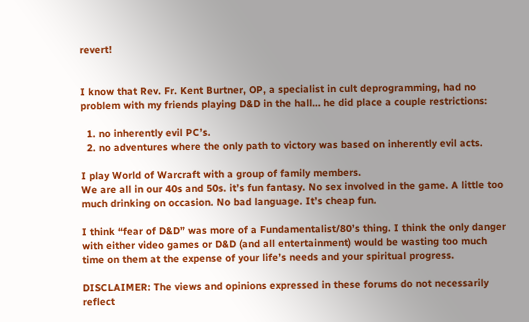revert!


I know that Rev. Fr. Kent Burtner, OP, a specialist in cult deprogramming, had no problem with my friends playing D&D in the hall… he did place a couple restrictions:

  1. no inherently evil PC’s.
  2. no adventures where the only path to victory was based on inherently evil acts.

I play World of Warcraft with a group of family members.
We are all in our 40s and 50s. it’s fun fantasy. No sex involved in the game. A little too much drinking on occasion. No bad language. It’s cheap fun.

I think “fear of D&D” was more of a Fundamentalist/80’s thing. I think the only danger with either video games or D&D (and all entertainment) would be wasting too much time on them at the expense of your life’s needs and your spiritual progress.

DISCLAIMER: The views and opinions expressed in these forums do not necessarily reflect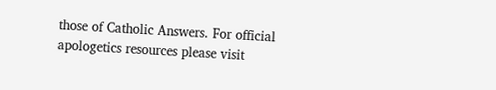those of Catholic Answers. For official apologetics resources please visit